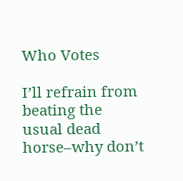Who Votes

I’ll refrain from beating the usual dead horse–why don’t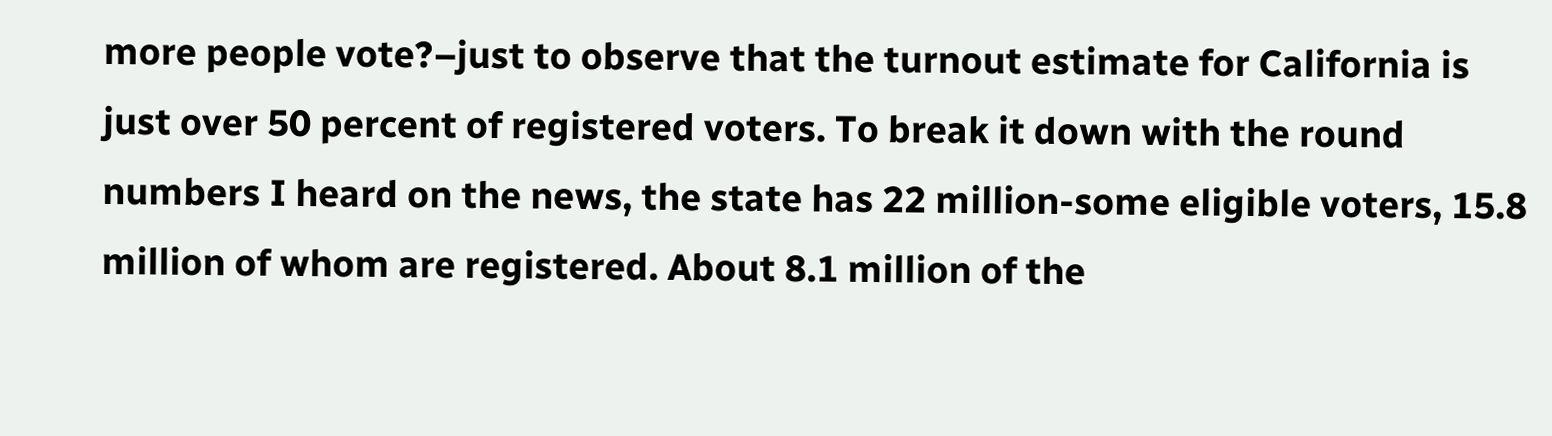more people vote?–just to observe that the turnout estimate for California is just over 50 percent of registered voters. To break it down with the round numbers I heard on the news, the state has 22 million-some eligible voters, 15.8 million of whom are registered. About 8.1 million of the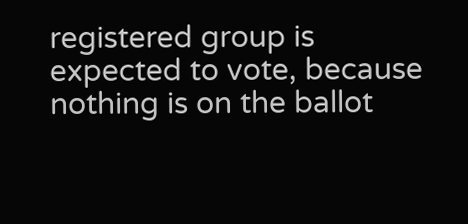registered group is expected to vote, because nothing is on the ballot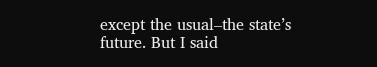except the usual–the state’s future. But I said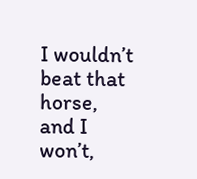I wouldn’t beat that horse, and I won’t,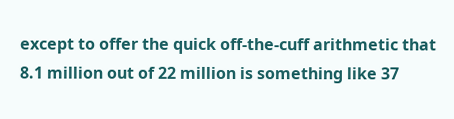except to offer the quick off-the-cuff arithmetic that 8.1 million out of 22 million is something like 37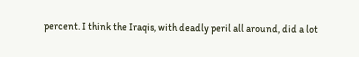percent. I think the Iraqis, with deadly peril all around, did a lot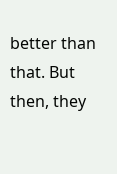better than that. But then, they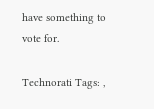have something to vote for.

Technorati Tags: ,